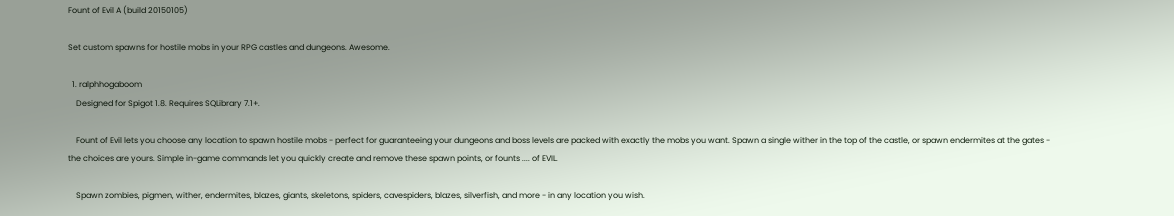Fount of Evil A (build 20150105)

Set custom spawns for hostile mobs in your RPG castles and dungeons. Awesome.

  1. ralphhogaboom
    Designed for Spigot 1.8. Requires SQLibrary 7.1+.

    Fount of Evil lets you choose any location to spawn hostile mobs - perfect for guaranteeing your dungeons and boss levels are packed with exactly the mobs you want. Spawn a single wither in the top of the castle, or spawn endermites at the gates - the choices are yours. Simple in-game commands let you quickly create and remove these spawn points, or founts .... of EVIL.

    Spawn zombies, pigmen, wither, endermites, blazes, giants, skeletons, spiders, cavespiders, blazes, silverfish, and more - in any location you wish.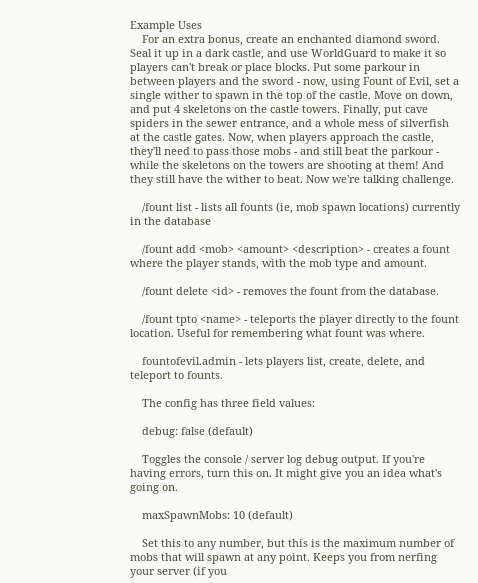Example Uses
    For an extra bonus, create an enchanted diamond sword. Seal it up in a dark castle, and use WorldGuard to make it so players can't break or place blocks. Put some parkour in between players and the sword - now, using Fount of Evil, set a single wither to spawn in the top of the castle. Move on down, and put 4 skeletons on the castle towers. Finally, put cave spiders in the sewer entrance, and a whole mess of silverfish at the castle gates. Now, when players approach the castle, they'll need to pass those mobs - and still beat the parkour - while the skeletons on the towers are shooting at them! And they still have the wither to beat. Now we're talking challenge.

    /fount list - lists all founts (ie, mob spawn locations) currently in the database

    /fount add <mob> <amount> <description> - creates a fount where the player stands, with the mob type and amount.

    /fount delete <id> - removes the fount from the database.

    /fount tpto <name> - teleports the player directly to the fount location. Useful for remembering what fount was where.

    fountofevil.admin - lets players list, create, delete, and teleport to founts.

    The config has three field values:

    debug: false (default)

    Toggles the console / server log debug output. If you're having errors, turn this on. It might give you an idea what's going on.

    maxSpawnMobs: 10 (default)

    Set this to any number, but this is the maximum number of mobs that will spawn at any point. Keeps you from nerfing your server (if you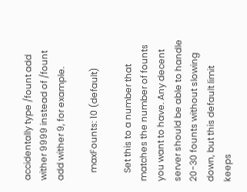accidentally type /fount add wither 9999 instead of /fount add wither 9, for example.

    maxFounts: 10 (default)

    Set this to a number that matches the number of founts you want to have. Any decent server should be able to handle 20-30 founts without slowing down, but this default limit keeps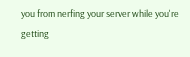you from nerfing your server while you're getting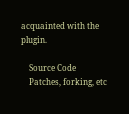acquainted with the plugin.

    Source Code
    Patches, forking, etc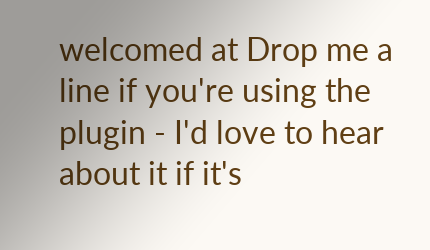welcomed at Drop me a line if you're using the plugin - I'd love to hear about it if it's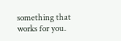something that works for you.